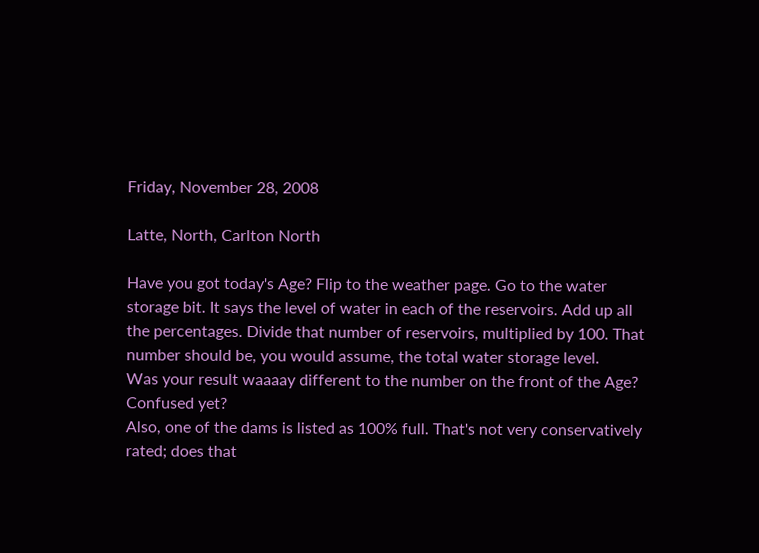Friday, November 28, 2008

Latte, North, Carlton North

Have you got today's Age? Flip to the weather page. Go to the water storage bit. It says the level of water in each of the reservoirs. Add up all the percentages. Divide that number of reservoirs, multiplied by 100. That number should be, you would assume, the total water storage level.
Was your result waaaay different to the number on the front of the Age? Confused yet?
Also, one of the dams is listed as 100% full. That's not very conservatively rated; does that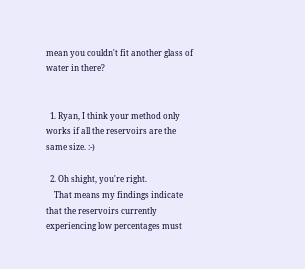mean you couldn't fit another glass of water in there?


  1. Ryan, I think your method only works if all the reservoirs are the same size. :-)

  2. Oh shight, you're right.
    That means my findings indicate that the reservoirs currently experiencing low percentages must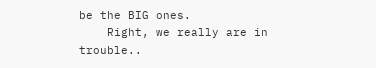be the BIG ones.
    Right, we really are in trouble..